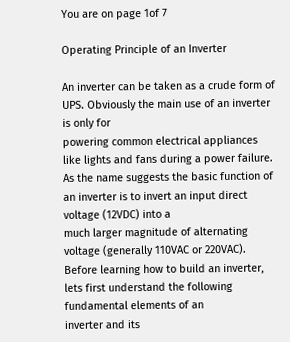You are on page 1of 7

Operating Principle of an Inverter

An inverter can be taken as a crude form of UPS. Obviously the main use of an inverter is only for
powering common electrical appliances like lights and fans during a power failure.
As the name suggests the basic function of an inverter is to invert an input direct voltage (12VDC) into a
much larger magnitude of alternating voltage (generally 110VAC or 220VAC).
Before learning how to build an inverter, lets first understand the following fundamental elements of an
inverter and its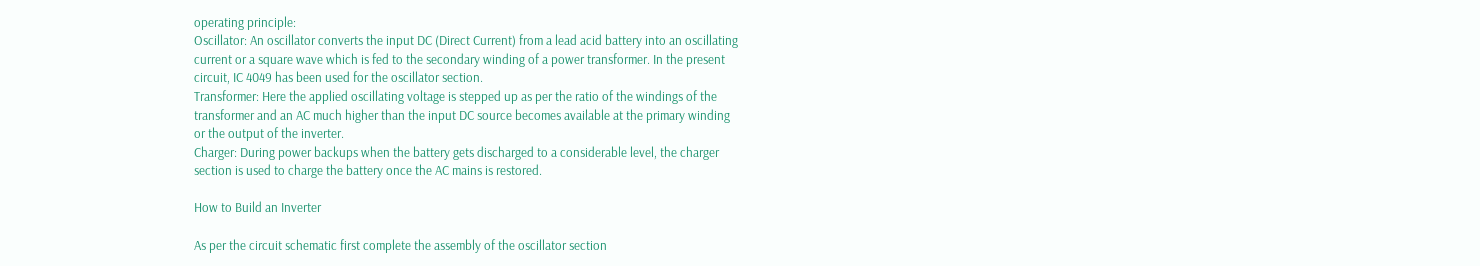operating principle:
Oscillator: An oscillator converts the input DC (Direct Current) from a lead acid battery into an oscillating
current or a square wave which is fed to the secondary winding of a power transformer. In the present
circuit, IC 4049 has been used for the oscillator section.
Transformer: Here the applied oscillating voltage is stepped up as per the ratio of the windings of the
transformer and an AC much higher than the input DC source becomes available at the primary winding
or the output of the inverter.
Charger: During power backups when the battery gets discharged to a considerable level, the charger
section is used to charge the battery once the AC mains is restored.

How to Build an Inverter

As per the circuit schematic first complete the assembly of the oscillator section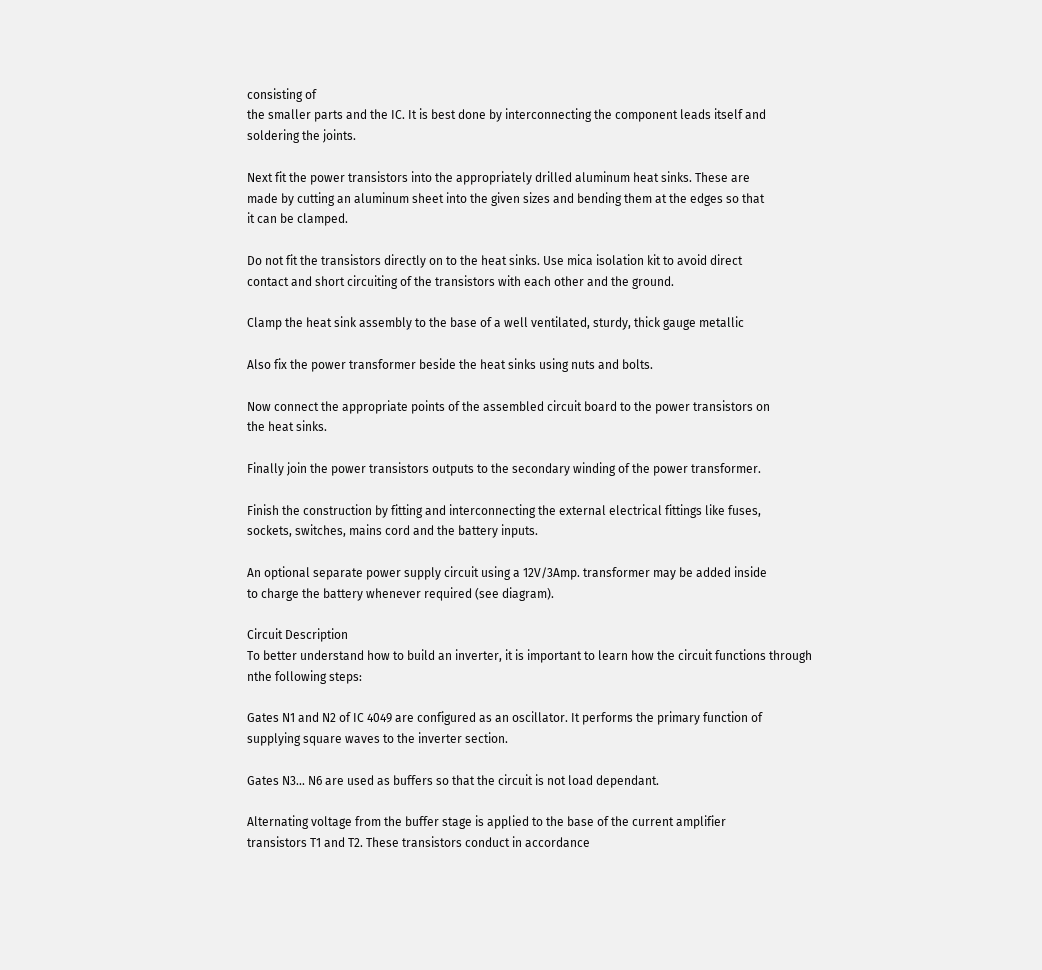consisting of
the smaller parts and the IC. It is best done by interconnecting the component leads itself and
soldering the joints.

Next fit the power transistors into the appropriately drilled aluminum heat sinks. These are
made by cutting an aluminum sheet into the given sizes and bending them at the edges so that
it can be clamped.

Do not fit the transistors directly on to the heat sinks. Use mica isolation kit to avoid direct
contact and short circuiting of the transistors with each other and the ground.

Clamp the heat sink assembly to the base of a well ventilated, sturdy, thick gauge metallic

Also fix the power transformer beside the heat sinks using nuts and bolts.

Now connect the appropriate points of the assembled circuit board to the power transistors on
the heat sinks.

Finally join the power transistors outputs to the secondary winding of the power transformer.

Finish the construction by fitting and interconnecting the external electrical fittings like fuses,
sockets, switches, mains cord and the battery inputs.

An optional separate power supply circuit using a 12V/3Amp. transformer may be added inside
to charge the battery whenever required (see diagram).

Circuit Description
To better understand how to build an inverter, it is important to learn how the circuit functions through
nthe following steps:

Gates N1 and N2 of IC 4049 are configured as an oscillator. It performs the primary function of
supplying square waves to the inverter section.

Gates N3... N6 are used as buffers so that the circuit is not load dependant.

Alternating voltage from the buffer stage is applied to the base of the current amplifier
transistors T1 and T2. These transistors conduct in accordance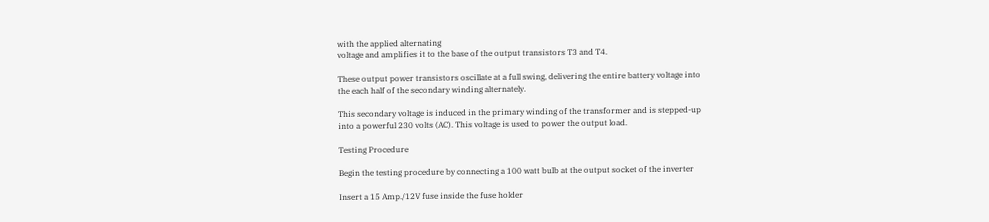with the applied alternating
voltage and amplifies it to the base of the output transistors T3 and T4.

These output power transistors oscillate at a full swing, delivering the entire battery voltage into
the each half of the secondary winding alternately.

This secondary voltage is induced in the primary winding of the transformer and is stepped-up
into a powerful 230 volts (AC). This voltage is used to power the output load.

Testing Procedure

Begin the testing procedure by connecting a 100 watt bulb at the output socket of the inverter

Insert a 15 Amp./12V fuse inside the fuse holder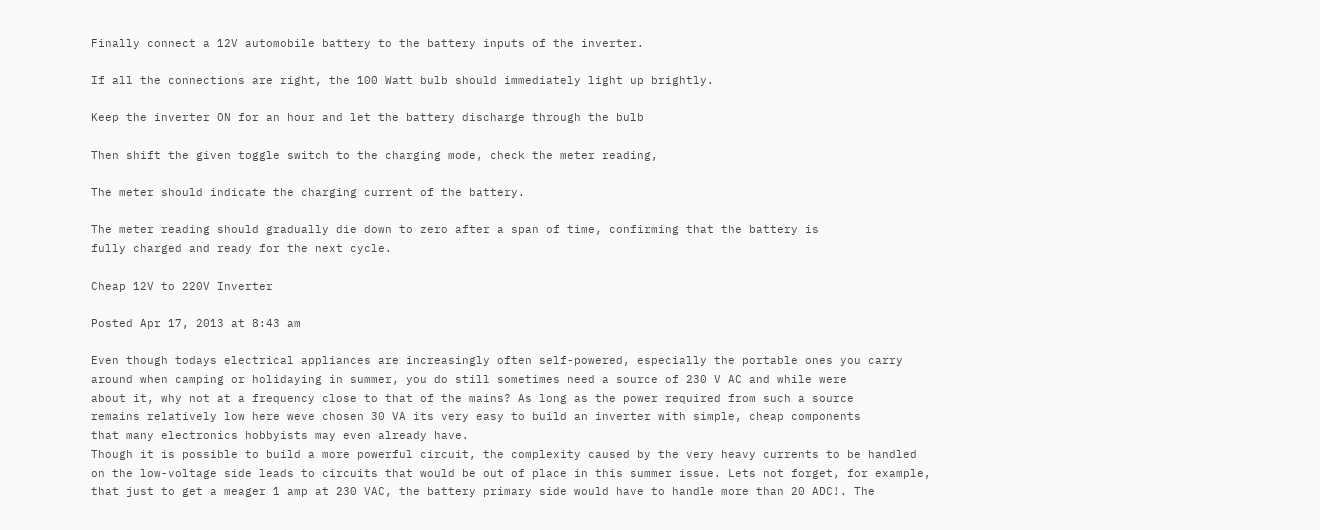Finally connect a 12V automobile battery to the battery inputs of the inverter.

If all the connections are right, the 100 Watt bulb should immediately light up brightly.

Keep the inverter ON for an hour and let the battery discharge through the bulb

Then shift the given toggle switch to the charging mode, check the meter reading,

The meter should indicate the charging current of the battery.

The meter reading should gradually die down to zero after a span of time, confirming that the battery is
fully charged and ready for the next cycle.

Cheap 12V to 220V Inverter

Posted Apr 17, 2013 at 8:43 am

Even though todays electrical appliances are increasingly often self-powered, especially the portable ones you carry
around when camping or holidaying in summer, you do still sometimes need a source of 230 V AC and while were
about it, why not at a frequency close to that of the mains? As long as the power required from such a source
remains relatively low here weve chosen 30 VA its very easy to build an inverter with simple, cheap components
that many electronics hobbyists may even already have.
Though it is possible to build a more powerful circuit, the complexity caused by the very heavy currents to be handled
on the low-voltage side leads to circuits that would be out of place in this summer issue. Lets not forget, for example,
that just to get a meager 1 amp at 230 VAC, the battery primary side would have to handle more than 20 ADC!. The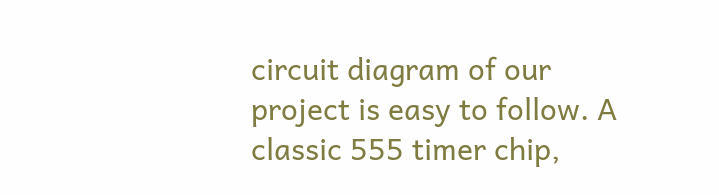circuit diagram of our project is easy to follow. A classic 555 timer chip,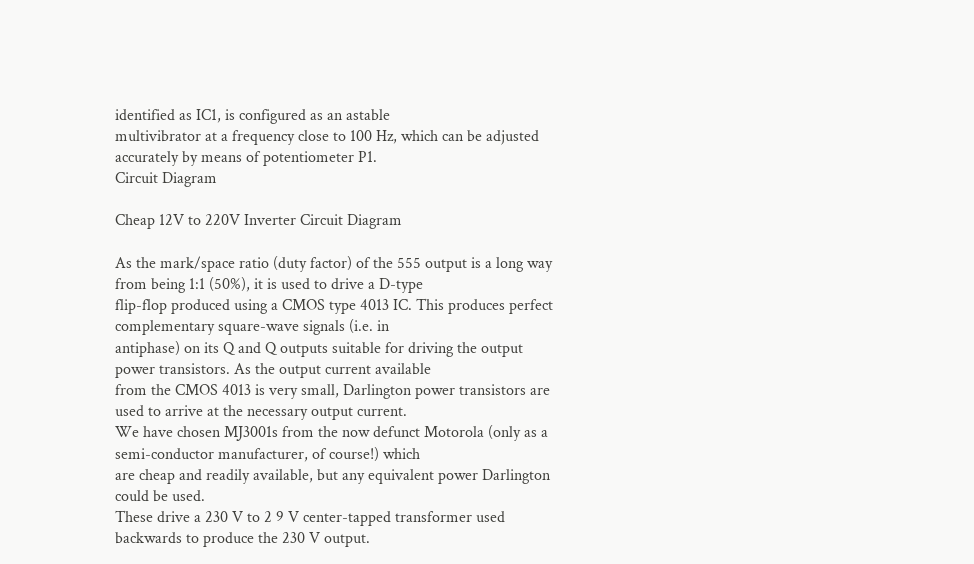identified as IC1, is configured as an astable
multivibrator at a frequency close to 100 Hz, which can be adjusted accurately by means of potentiometer P1.
Circuit Diagram

Cheap 12V to 220V Inverter Circuit Diagram

As the mark/space ratio (duty factor) of the 555 output is a long way from being 1:1 (50%), it is used to drive a D-type
flip-flop produced using a CMOS type 4013 IC. This produces perfect complementary square-wave signals (i.e. in
antiphase) on its Q and Q outputs suitable for driving the output power transistors. As the output current available
from the CMOS 4013 is very small, Darlington power transistors are used to arrive at the necessary output current.
We have chosen MJ3001s from the now defunct Motorola (only as a semi-conductor manufacturer, of course!) which
are cheap and readily available, but any equivalent power Darlington could be used.
These drive a 230 V to 2 9 V center-tapped transformer used backwards to produce the 230 V output.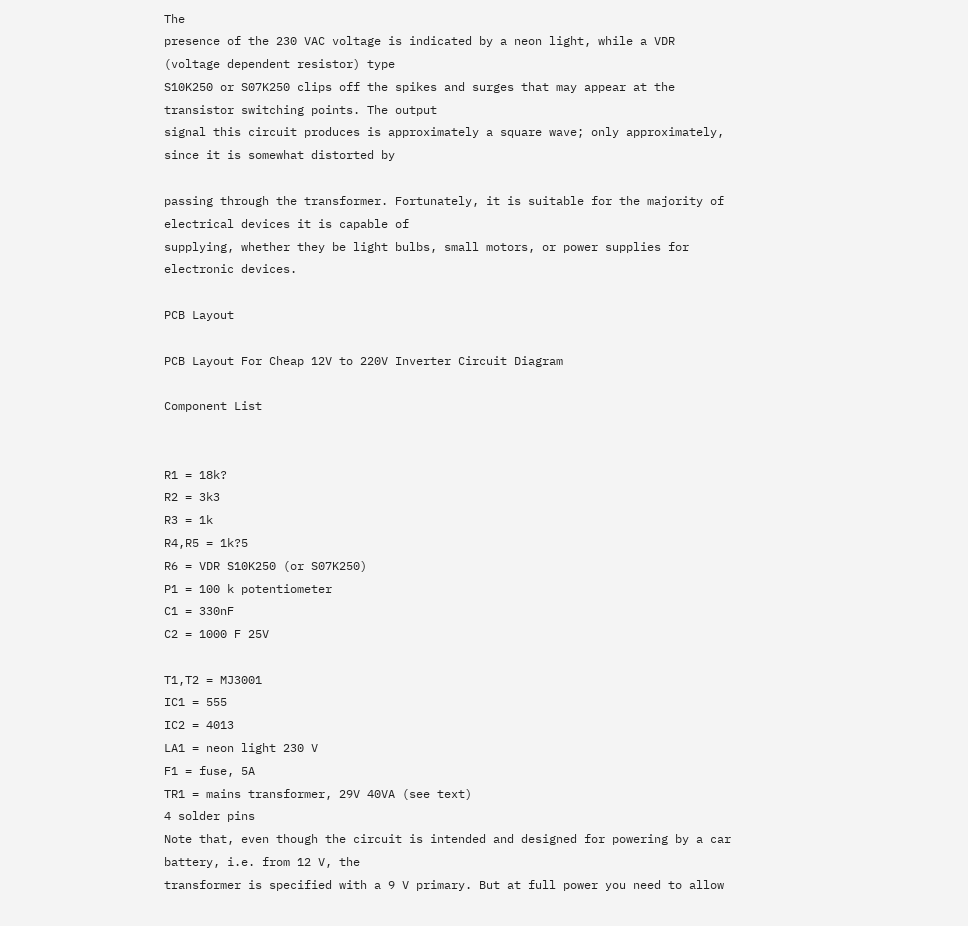The
presence of the 230 VAC voltage is indicated by a neon light, while a VDR (voltage dependent resistor) type
S10K250 or S07K250 clips off the spikes and surges that may appear at the transistor switching points. The output
signal this circuit produces is approximately a square wave; only approximately, since it is somewhat distorted by

passing through the transformer. Fortunately, it is suitable for the majority of electrical devices it is capable of
supplying, whether they be light bulbs, small motors, or power supplies for electronic devices.

PCB Layout

PCB Layout For Cheap 12V to 220V Inverter Circuit Diagram

Component List


R1 = 18k?
R2 = 3k3
R3 = 1k
R4,R5 = 1k?5
R6 = VDR S10K250 (or S07K250)
P1 = 100 k potentiometer
C1 = 330nF
C2 = 1000 F 25V

T1,T2 = MJ3001
IC1 = 555
IC2 = 4013
LA1 = neon light 230 V
F1 = fuse, 5A
TR1 = mains transformer, 29V 40VA (see text)
4 solder pins
Note that, even though the circuit is intended and designed for powering by a car battery, i.e. from 12 V, the
transformer is specified with a 9 V primary. But at full power you need to allow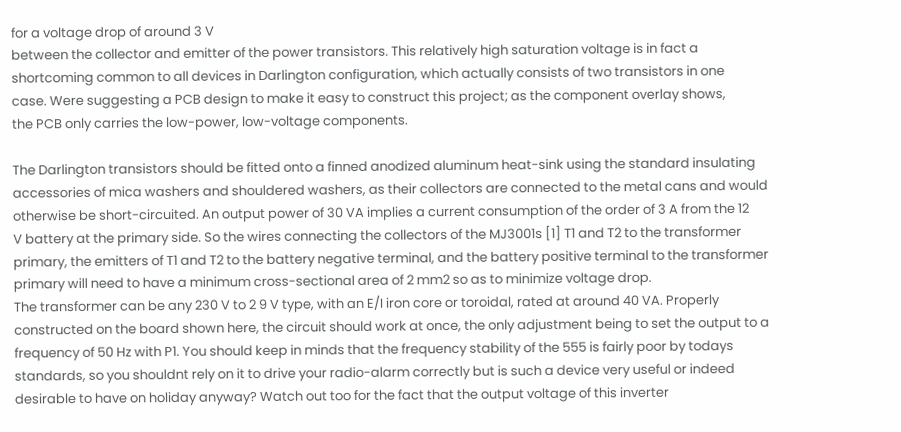for a voltage drop of around 3 V
between the collector and emitter of the power transistors. This relatively high saturation voltage is in fact a
shortcoming common to all devices in Darlington configuration, which actually consists of two transistors in one
case. Were suggesting a PCB design to make it easy to construct this project; as the component overlay shows,
the PCB only carries the low-power, low-voltage components.

The Darlington transistors should be fitted onto a finned anodized aluminum heat-sink using the standard insulating
accessories of mica washers and shouldered washers, as their collectors are connected to the metal cans and would
otherwise be short-circuited. An output power of 30 VA implies a current consumption of the order of 3 A from the 12
V battery at the primary side. So the wires connecting the collectors of the MJ3001s [1] T1 and T2 to the transformer
primary, the emitters of T1 and T2 to the battery negative terminal, and the battery positive terminal to the transformer
primary will need to have a minimum cross-sectional area of 2 mm2 so as to minimize voltage drop.
The transformer can be any 230 V to 2 9 V type, with an E/I iron core or toroidal, rated at around 40 VA. Properly
constructed on the board shown here, the circuit should work at once, the only adjustment being to set the output to a
frequency of 50 Hz with P1. You should keep in minds that the frequency stability of the 555 is fairly poor by todays
standards, so you shouldnt rely on it to drive your radio-alarm correctly but is such a device very useful or indeed
desirable to have on holiday anyway? Watch out too for the fact that the output voltage of this inverter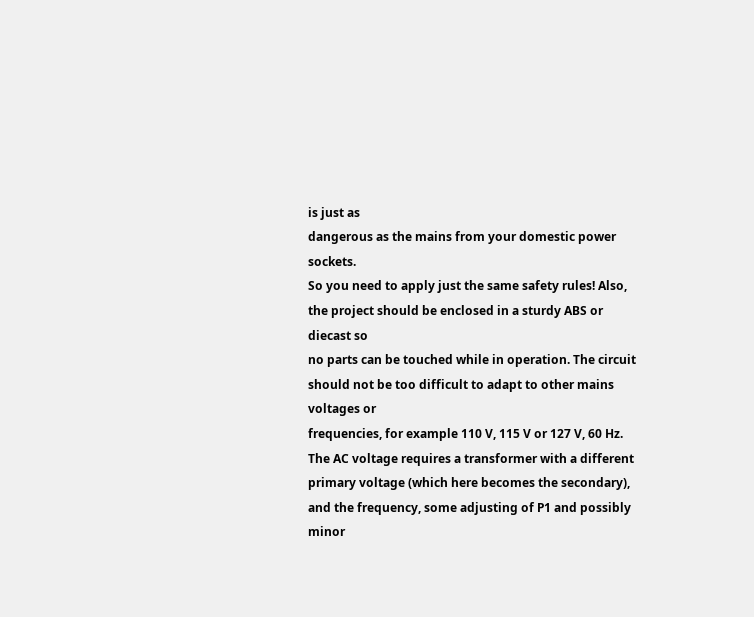is just as
dangerous as the mains from your domestic power sockets.
So you need to apply just the same safety rules! Also, the project should be enclosed in a sturdy ABS or diecast so
no parts can be touched while in operation. The circuit should not be too difficult to adapt to other mains voltages or
frequencies, for example 110 V, 115 V or 127 V, 60 Hz. The AC voltage requires a transformer with a different
primary voltage (which here becomes the secondary), and the frequency, some adjusting of P1 and possibly minor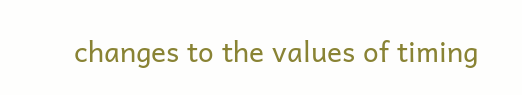changes to the values of timing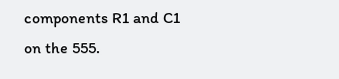components R1 and C1 on the 555.